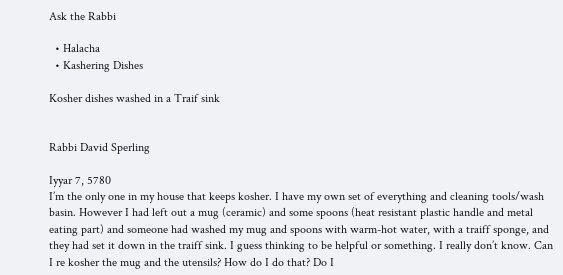Ask the Rabbi

  • Halacha
  • Kashering Dishes

Kosher dishes washed in a Traif sink


Rabbi David Sperling

Iyyar 7, 5780
I’m the only one in my house that keeps kosher. I have my own set of everything and cleaning tools/wash basin. However I had left out a mug (ceramic) and some spoons (heat resistant plastic handle and metal eating part) and someone had washed my mug and spoons with warm-hot water, with a traiff sponge, and they had set it down in the traiff sink. I guess thinking to be helpful or something. I really don’t know. Can I re kosher the mug and the utensils? How do I do that? Do I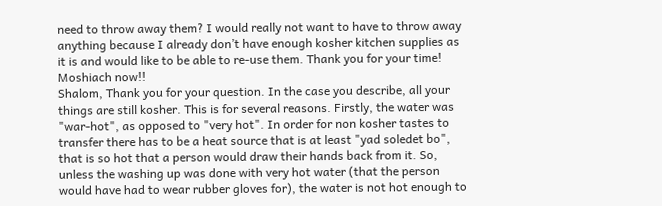need to throw away them? I would really not want to have to throw away anything because I already don’t have enough kosher kitchen supplies as it is and would like to be able to re-use them. Thank you for your time! Moshiach now!!
Shalom, Thank you for your question. In the case you describe, all your things are still kosher. This is for several reasons. Firstly, the water was "war-hot", as opposed to "very hot". In order for non kosher tastes to transfer there has to be a heat source that is at least "yad soledet bo", that is so hot that a person would draw their hands back from it. So, unless the washing up was done with very hot water (that the person would have had to wear rubber gloves for), the water is not hot enough to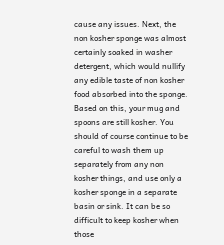cause any issues. Next, the non kosher sponge was almost certainly soaked in washer detergent, which would nullify any edible taste of non kosher food absorbed into the sponge. Based on this, your mug and spoons are still kosher. You should of course continue to be careful to wash them up separately from any non kosher things, and use only a kosher sponge in a separate basin or sink. It can be so difficult to keep kosher when those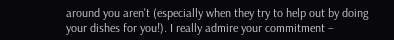around you aren't (especially when they try to help out by doing your dishes for you!). I really admire your commitment –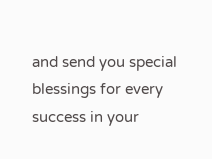and send you special blessings for every success in your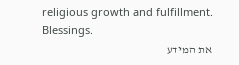religious growth and fulfillment. Blessings.
את המידע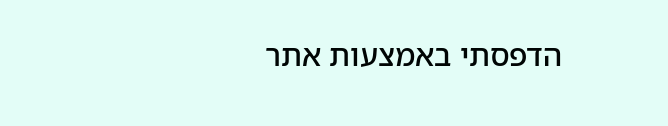הדפסתי באמצעות אתר